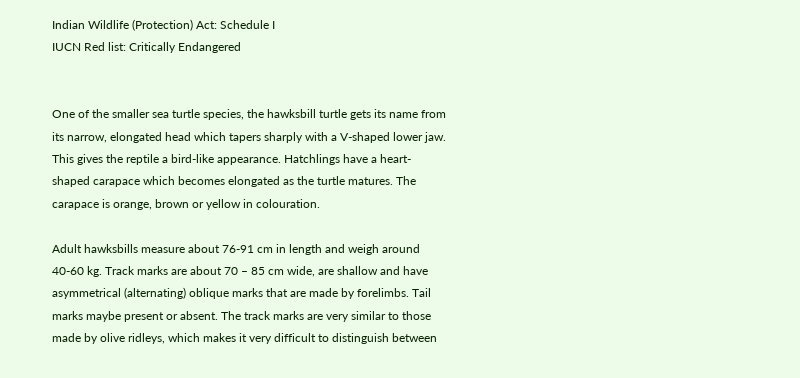Indian Wildlife (Protection) Act: Schedule I
IUCN Red list: Critically Endangered


One of the smaller sea turtle species, the hawksbill turtle gets its name from its narrow, elongated head which tapers sharply with a V-shaped lower jaw. This gives the reptile a bird-like appearance. Hatchlings have a heart-shaped carapace which becomes elongated as the turtle matures. The carapace is orange, brown or yellow in colouration.

Adult hawksbills measure about 76-91 cm in length and weigh around 40-60 kg. Track marks are about 70 – 85 cm wide, are shallow and have asymmetrical (alternating) oblique marks that are made by forelimbs. Tail marks maybe present or absent. The track marks are very similar to those made by olive ridleys, which makes it very difficult to distinguish between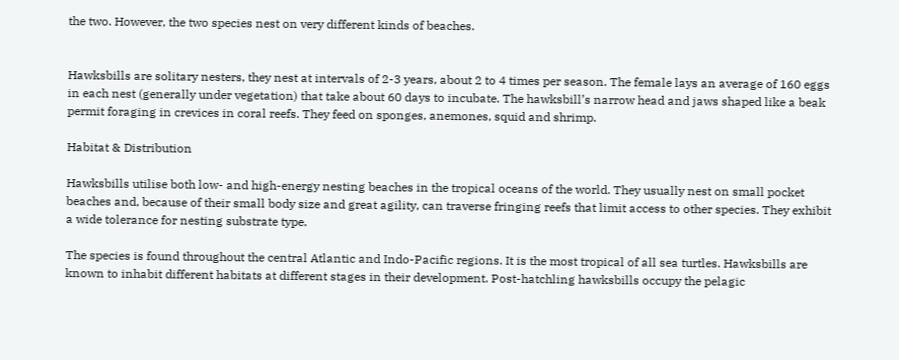the two. However, the two species nest on very different kinds of beaches.


Hawksbills are solitary nesters, they nest at intervals of 2-3 years, about 2 to 4 times per season. The female lays an average of 160 eggs in each nest (generally under vegetation) that take about 60 days to incubate. The hawksbill’s narrow head and jaws shaped like a beak permit foraging in crevices in coral reefs. They feed on sponges, anemones, squid and shrimp.

Habitat & Distribution

Hawksbills utilise both low- and high-energy nesting beaches in the tropical oceans of the world. They usually nest on small pocket beaches and, because of their small body size and great agility, can traverse fringing reefs that limit access to other species. They exhibit a wide tolerance for nesting substrate type.

The species is found throughout the central Atlantic and Indo-Pacific regions. It is the most tropical of all sea turtles. Hawksbills are known to inhabit different habitats at different stages in their development. Post-hatchling hawksbills occupy the pelagic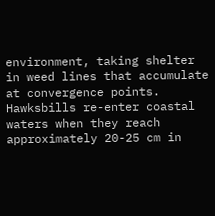environment, taking shelter in weed lines that accumulate at convergence points. Hawksbills re-enter coastal waters when they reach approximately 20-25 cm in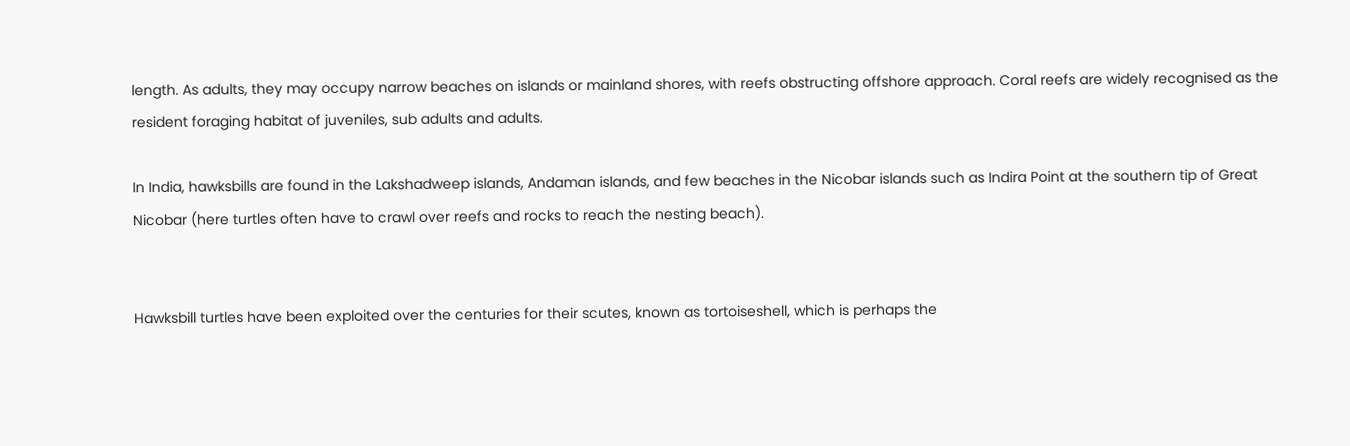length. As adults, they may occupy narrow beaches on islands or mainland shores, with reefs obstructing offshore approach. Coral reefs are widely recognised as the resident foraging habitat of juveniles, sub adults and adults.

In India, hawksbills are found in the Lakshadweep islands, Andaman islands, and few beaches in the Nicobar islands such as Indira Point at the southern tip of Great Nicobar (here turtles often have to crawl over reefs and rocks to reach the nesting beach).


Hawksbill turtles have been exploited over the centuries for their scutes, known as tortoiseshell, which is perhaps the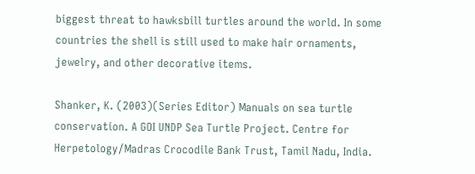biggest threat to hawksbill turtles around the world. In some countries the shell is still used to make hair ornaments, jewelry, and other decorative items.

Shanker, K. (2003)(Series Editor) Manuals on sea turtle conservation. A GOI UNDP Sea Turtle Project. Centre for Herpetology/Madras Crocodile Bank Trust, Tamil Nadu, India.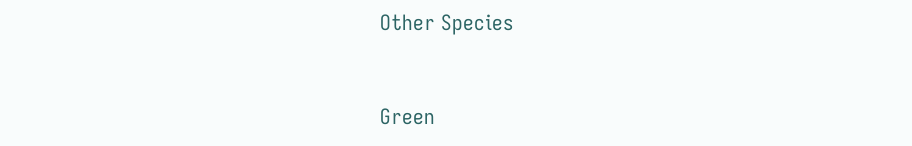Other Species


Green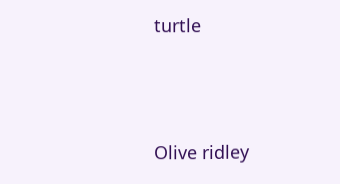turtle




Olive ridley